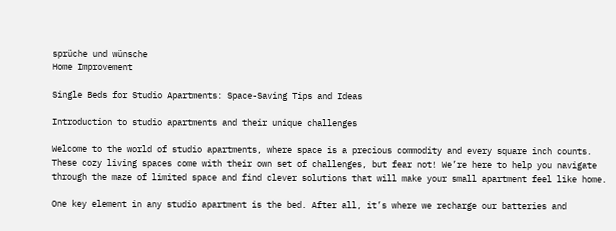sprüche und wünsche
Home Improvement

Single Beds for Studio Apartments: Space-Saving Tips and Ideas

Introduction to studio apartments and their unique challenges

Welcome to the world of studio apartments, where space is a precious commodity and every square inch counts. These cozy living spaces come with their own set of challenges, but fear not! We’re here to help you navigate through the maze of limited space and find clever solutions that will make your small apartment feel like home.

One key element in any studio apartment is the bed. After all, it’s where we recharge our batteries and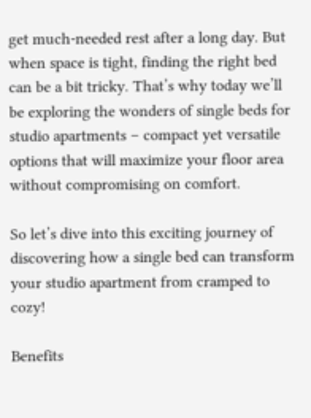get much-needed rest after a long day. But when space is tight, finding the right bed can be a bit tricky. That’s why today we’ll be exploring the wonders of single beds for studio apartments – compact yet versatile options that will maximize your floor area without compromising on comfort.

So let’s dive into this exciting journey of discovering how a single bed can transform your studio apartment from cramped to cozy!

Benefits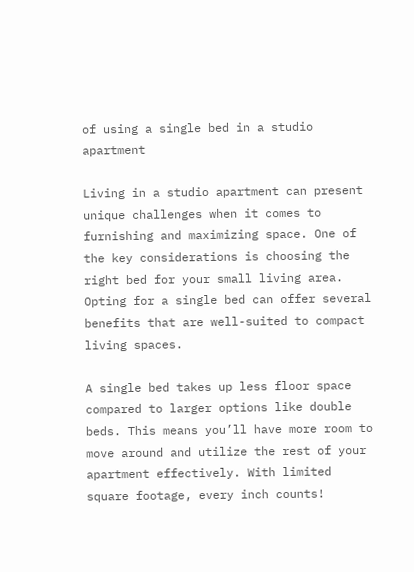of using a single bed in a studio apartment

Living in a studio apartment can present unique challenges when it comes to furnishing and maximizing space. One of the key considerations is choosing the right bed for your small living area. Opting for a single bed can offer several benefits that are well-suited to compact living spaces.

A single bed takes up less floor space compared to larger options like double beds. This means you’ll have more room to move around and utilize the rest of your apartment effectively. With limited square footage, every inch counts!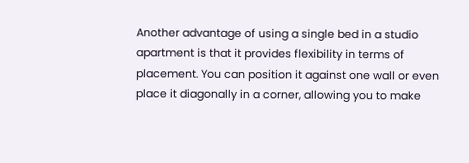Another advantage of using a single bed in a studio apartment is that it provides flexibility in terms of placement. You can position it against one wall or even place it diagonally in a corner, allowing you to make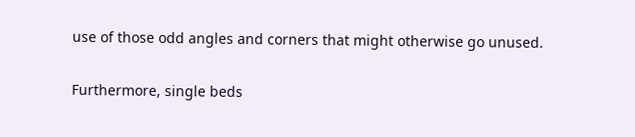use of those odd angles and corners that might otherwise go unused.

Furthermore, single beds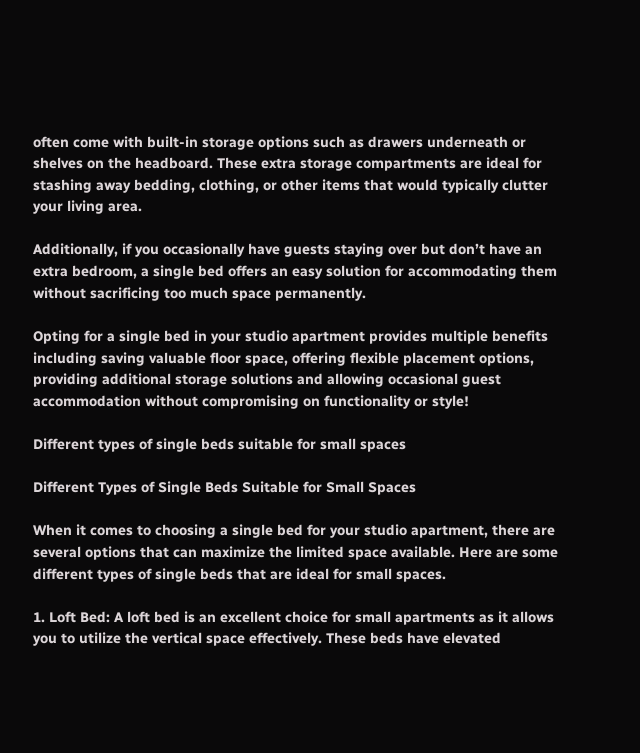often come with built-in storage options such as drawers underneath or shelves on the headboard. These extra storage compartments are ideal for stashing away bedding, clothing, or other items that would typically clutter your living area.

Additionally, if you occasionally have guests staying over but don’t have an extra bedroom, a single bed offers an easy solution for accommodating them without sacrificing too much space permanently.

Opting for a single bed in your studio apartment provides multiple benefits including saving valuable floor space, offering flexible placement options, providing additional storage solutions and allowing occasional guest accommodation without compromising on functionality or style!

Different types of single beds suitable for small spaces

Different Types of Single Beds Suitable for Small Spaces

When it comes to choosing a single bed for your studio apartment, there are several options that can maximize the limited space available. Here are some different types of single beds that are ideal for small spaces.

1. Loft Bed: A loft bed is an excellent choice for small apartments as it allows you to utilize the vertical space effectively. These beds have elevated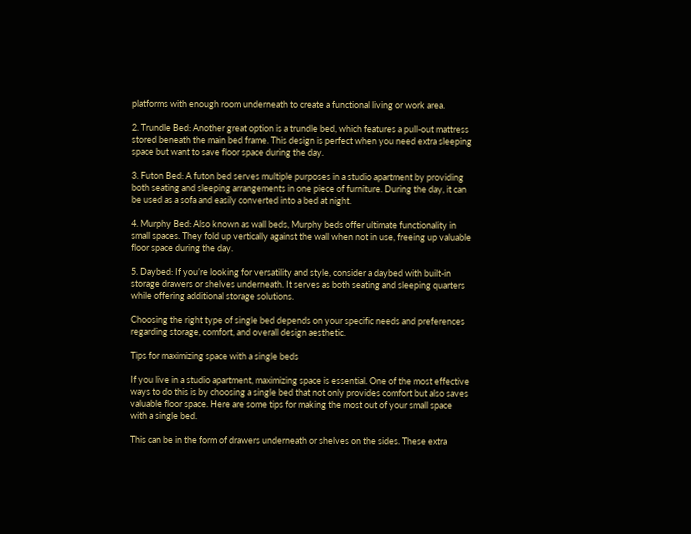platforms with enough room underneath to create a functional living or work area.

2. Trundle Bed: Another great option is a trundle bed, which features a pull-out mattress stored beneath the main bed frame. This design is perfect when you need extra sleeping space but want to save floor space during the day.

3. Futon Bed: A futon bed serves multiple purposes in a studio apartment by providing both seating and sleeping arrangements in one piece of furniture. During the day, it can be used as a sofa and easily converted into a bed at night.

4. Murphy Bed: Also known as wall beds, Murphy beds offer ultimate functionality in small spaces. They fold up vertically against the wall when not in use, freeing up valuable floor space during the day.

5. Daybed: If you’re looking for versatility and style, consider a daybed with built-in storage drawers or shelves underneath. It serves as both seating and sleeping quarters while offering additional storage solutions.

Choosing the right type of single bed depends on your specific needs and preferences regarding storage, comfort, and overall design aesthetic.

Tips for maximizing space with a single beds

If you live in a studio apartment, maximizing space is essential. One of the most effective ways to do this is by choosing a single bed that not only provides comfort but also saves valuable floor space. Here are some tips for making the most out of your small space with a single bed.

This can be in the form of drawers underneath or shelves on the sides. These extra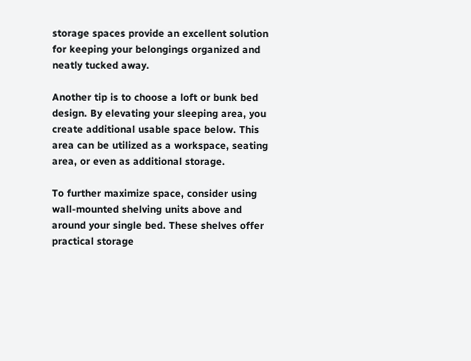storage spaces provide an excellent solution for keeping your belongings organized and neatly tucked away.

Another tip is to choose a loft or bunk bed design. By elevating your sleeping area, you create additional usable space below. This area can be utilized as a workspace, seating area, or even as additional storage.

To further maximize space, consider using wall-mounted shelving units above and around your single bed. These shelves offer practical storage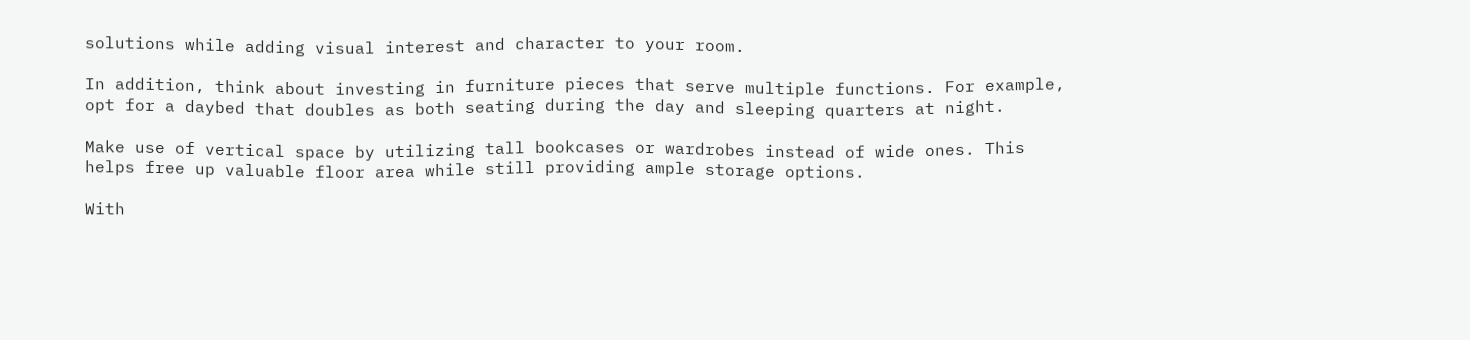solutions while adding visual interest and character to your room.

In addition, think about investing in furniture pieces that serve multiple functions. For example, opt for a daybed that doubles as both seating during the day and sleeping quarters at night.

Make use of vertical space by utilizing tall bookcases or wardrobes instead of wide ones. This helps free up valuable floor area while still providing ample storage options.

With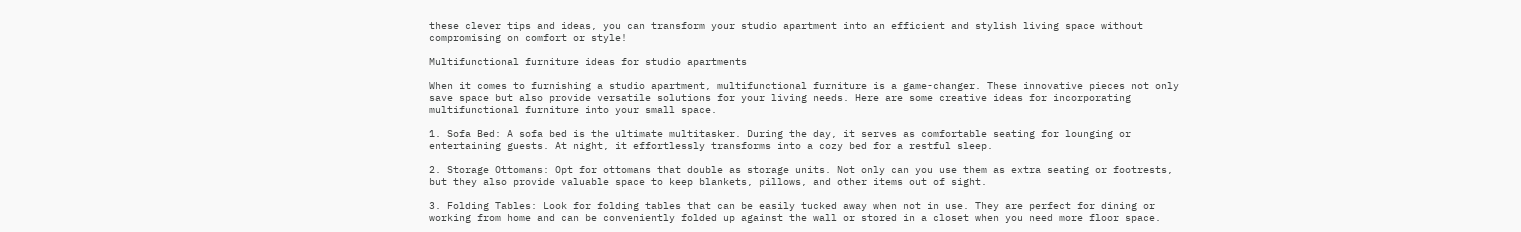these clever tips and ideas, you can transform your studio apartment into an efficient and stylish living space without compromising on comfort or style!

Multifunctional furniture ideas for studio apartments

When it comes to furnishing a studio apartment, multifunctional furniture is a game-changer. These innovative pieces not only save space but also provide versatile solutions for your living needs. Here are some creative ideas for incorporating multifunctional furniture into your small space.

1. Sofa Bed: A sofa bed is the ultimate multitasker. During the day, it serves as comfortable seating for lounging or entertaining guests. At night, it effortlessly transforms into a cozy bed for a restful sleep.

2. Storage Ottomans: Opt for ottomans that double as storage units. Not only can you use them as extra seating or footrests, but they also provide valuable space to keep blankets, pillows, and other items out of sight.

3. Folding Tables: Look for folding tables that can be easily tucked away when not in use. They are perfect for dining or working from home and can be conveniently folded up against the wall or stored in a closet when you need more floor space.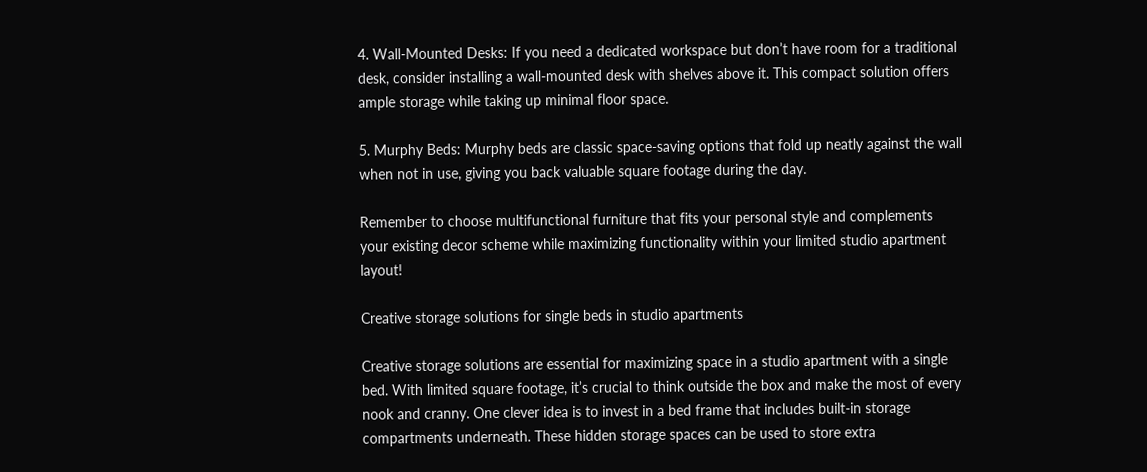4. Wall-Mounted Desks: If you need a dedicated workspace but don’t have room for a traditional desk, consider installing a wall-mounted desk with shelves above it. This compact solution offers ample storage while taking up minimal floor space.

5. Murphy Beds: Murphy beds are classic space-saving options that fold up neatly against the wall when not in use, giving you back valuable square footage during the day.

Remember to choose multifunctional furniture that fits your personal style and complements your existing decor scheme while maximizing functionality within your limited studio apartment layout!

Creative storage solutions for single beds in studio apartments

Creative storage solutions are essential for maximizing space in a studio apartment with a single bed. With limited square footage, it’s crucial to think outside the box and make the most of every nook and cranny. One clever idea is to invest in a bed frame that includes built-in storage compartments underneath. These hidden storage spaces can be used to store extra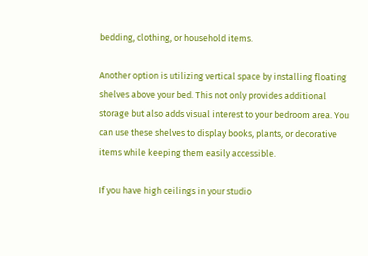bedding, clothing, or household items.

Another option is utilizing vertical space by installing floating shelves above your bed. This not only provides additional storage but also adds visual interest to your bedroom area. You can use these shelves to display books, plants, or decorative items while keeping them easily accessible.

If you have high ceilings in your studio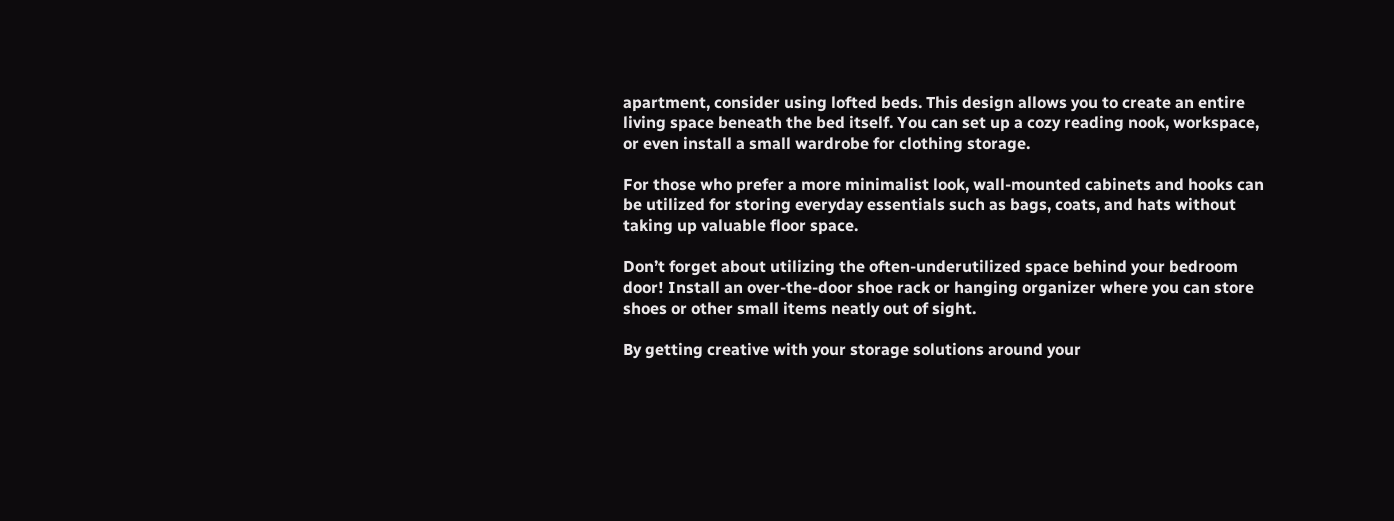apartment, consider using lofted beds. This design allows you to create an entire living space beneath the bed itself. You can set up a cozy reading nook, workspace, or even install a small wardrobe for clothing storage.

For those who prefer a more minimalist look, wall-mounted cabinets and hooks can be utilized for storing everyday essentials such as bags, coats, and hats without taking up valuable floor space.

Don’t forget about utilizing the often-underutilized space behind your bedroom door! Install an over-the-door shoe rack or hanging organizer where you can store shoes or other small items neatly out of sight.

By getting creative with your storage solutions around your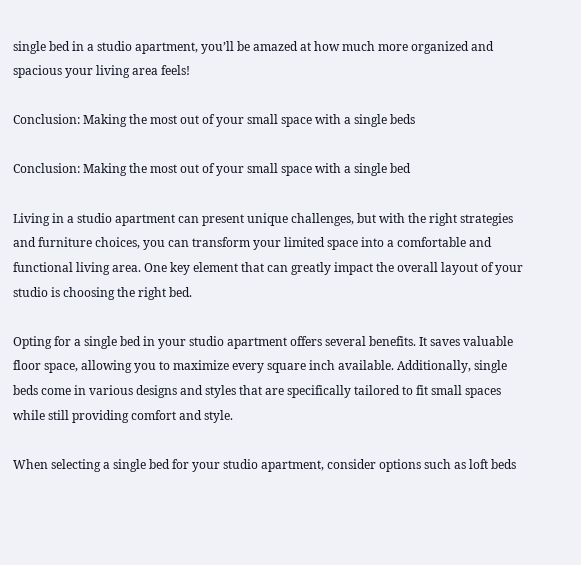single bed in a studio apartment, you’ll be amazed at how much more organized and spacious your living area feels!

Conclusion: Making the most out of your small space with a single beds

Conclusion: Making the most out of your small space with a single bed

Living in a studio apartment can present unique challenges, but with the right strategies and furniture choices, you can transform your limited space into a comfortable and functional living area. One key element that can greatly impact the overall layout of your studio is choosing the right bed.

Opting for a single bed in your studio apartment offers several benefits. It saves valuable floor space, allowing you to maximize every square inch available. Additionally, single beds come in various designs and styles that are specifically tailored to fit small spaces while still providing comfort and style.

When selecting a single bed for your studio apartment, consider options such as loft beds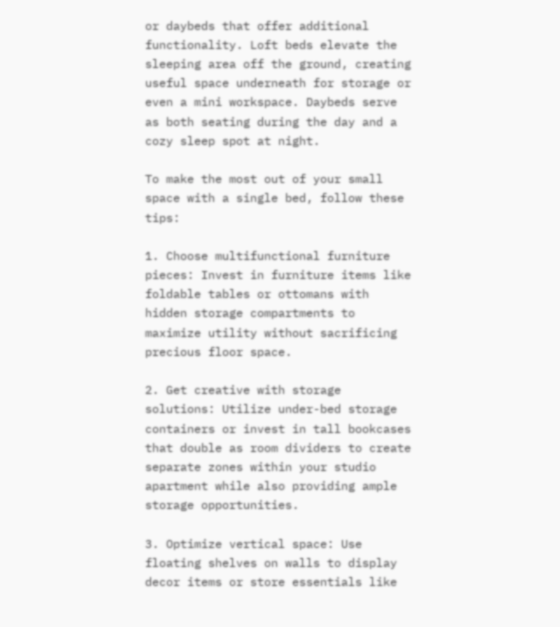or daybeds that offer additional functionality. Loft beds elevate the sleeping area off the ground, creating useful space underneath for storage or even a mini workspace. Daybeds serve as both seating during the day and a cozy sleep spot at night.

To make the most out of your small space with a single bed, follow these tips:

1. Choose multifunctional furniture pieces: Invest in furniture items like foldable tables or ottomans with hidden storage compartments to maximize utility without sacrificing precious floor space.

2. Get creative with storage solutions: Utilize under-bed storage containers or invest in tall bookcases that double as room dividers to create separate zones within your studio apartment while also providing ample storage opportunities.

3. Optimize vertical space: Use floating shelves on walls to display decor items or store essentials like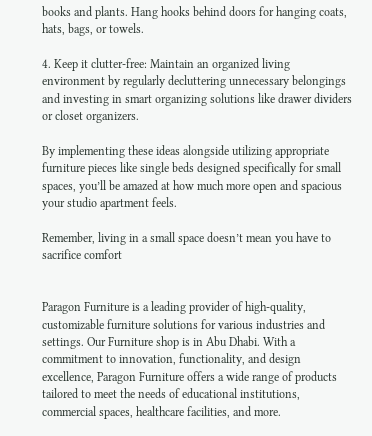books and plants. Hang hooks behind doors for hanging coats, hats, bags, or towels.

4. Keep it clutter-free: Maintain an organized living environment by regularly decluttering unnecessary belongings and investing in smart organizing solutions like drawer dividers or closet organizers.

By implementing these ideas alongside utilizing appropriate furniture pieces like single beds designed specifically for small spaces, you’ll be amazed at how much more open and spacious your studio apartment feels.

Remember, living in a small space doesn’t mean you have to sacrifice comfort


Paragon Furniture is a leading provider of high-quality, customizable furniture solutions for various industries and settings. Our Furniture shop is in Abu Dhabi. With a commitment to innovation, functionality, and design excellence, Paragon Furniture offers a wide range of products tailored to meet the needs of educational institutions, commercial spaces, healthcare facilities, and more.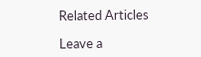Related Articles

Leave a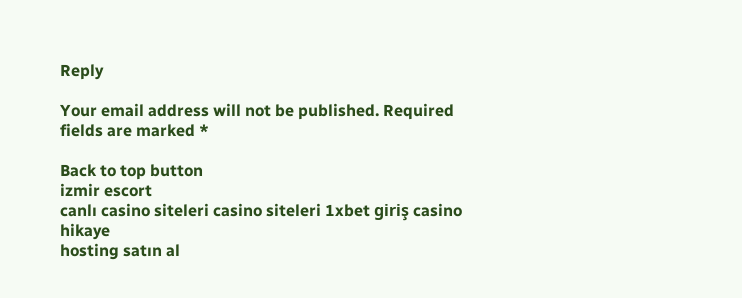Reply

Your email address will not be published. Required fields are marked *

Back to top button
izmir escort
canlı casino siteleri casino siteleri 1xbet giriş casino hikaye
hosting satın al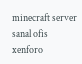minecraft server sanal ofis xenforo